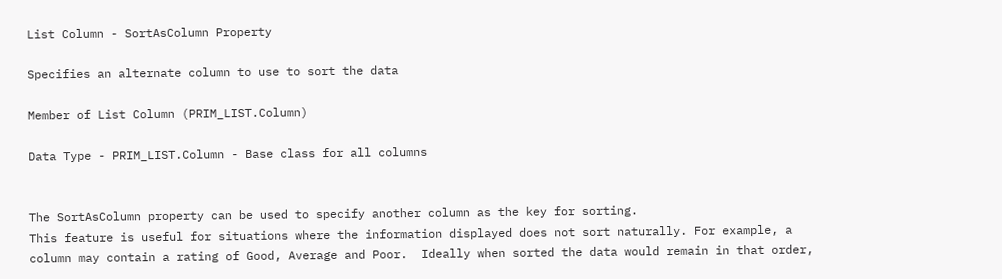List Column - SortAsColumn Property

Specifies an alternate column to use to sort the data

Member of List Column (PRIM_LIST.Column)

Data Type - PRIM_LIST.Column - Base class for all columns


The SortAsColumn property can be used to specify another column as the key for sorting.
This feature is useful for situations where the information displayed does not sort naturally. For example, a column may contain a rating of Good, Average and Poor.  Ideally when sorted the data would remain in that order,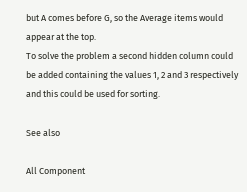but A comes before G, so the Average items would appear at the top.
To solve the problem a second hidden column could be added containing the values 1, 2 and 3 respectively and this could be used for sorting.

See also

All Component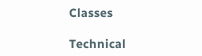Classes

Technical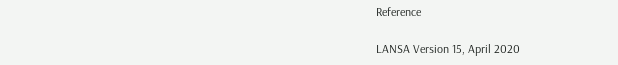Reference

LANSA Version 15, April 2020